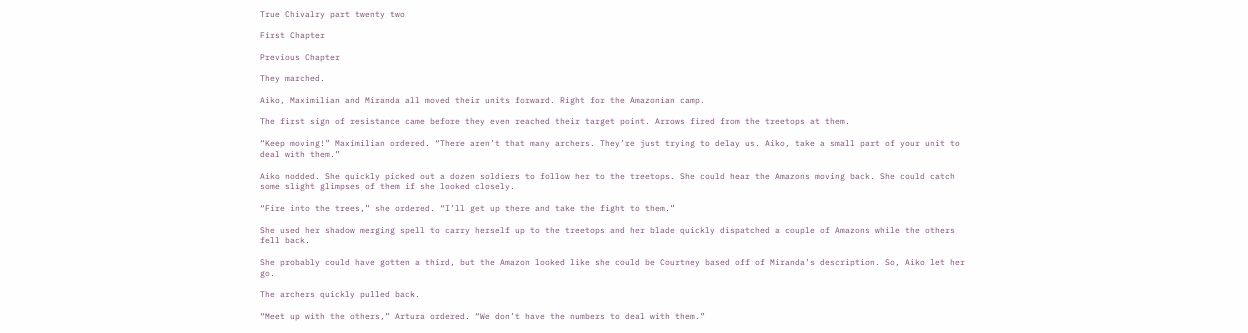True Chivalry part twenty two

First Chapter

Previous Chapter

They marched.

Aiko, Maximilian and Miranda all moved their units forward. Right for the Amazonian camp.

The first sign of resistance came before they even reached their target point. Arrows fired from the treetops at them.

“Keep moving!” Maximilian ordered. “There aren’t that many archers. They’re just trying to delay us. Aiko, take a small part of your unit to deal with them.”

Aiko nodded. She quickly picked out a dozen soldiers to follow her to the treetops. She could hear the Amazons moving back. She could catch some slight glimpses of them if she looked closely.

“Fire into the trees,” she ordered. “I’ll get up there and take the fight to them.”

She used her shadow merging spell to carry herself up to the treetops and her blade quickly dispatched a couple of Amazons while the others fell back.

She probably could have gotten a third, but the Amazon looked like she could be Courtney based off of Miranda’s description. So, Aiko let her go.

The archers quickly pulled back.

“Meet up with the others,” Artura ordered. “We don’t have the numbers to deal with them.”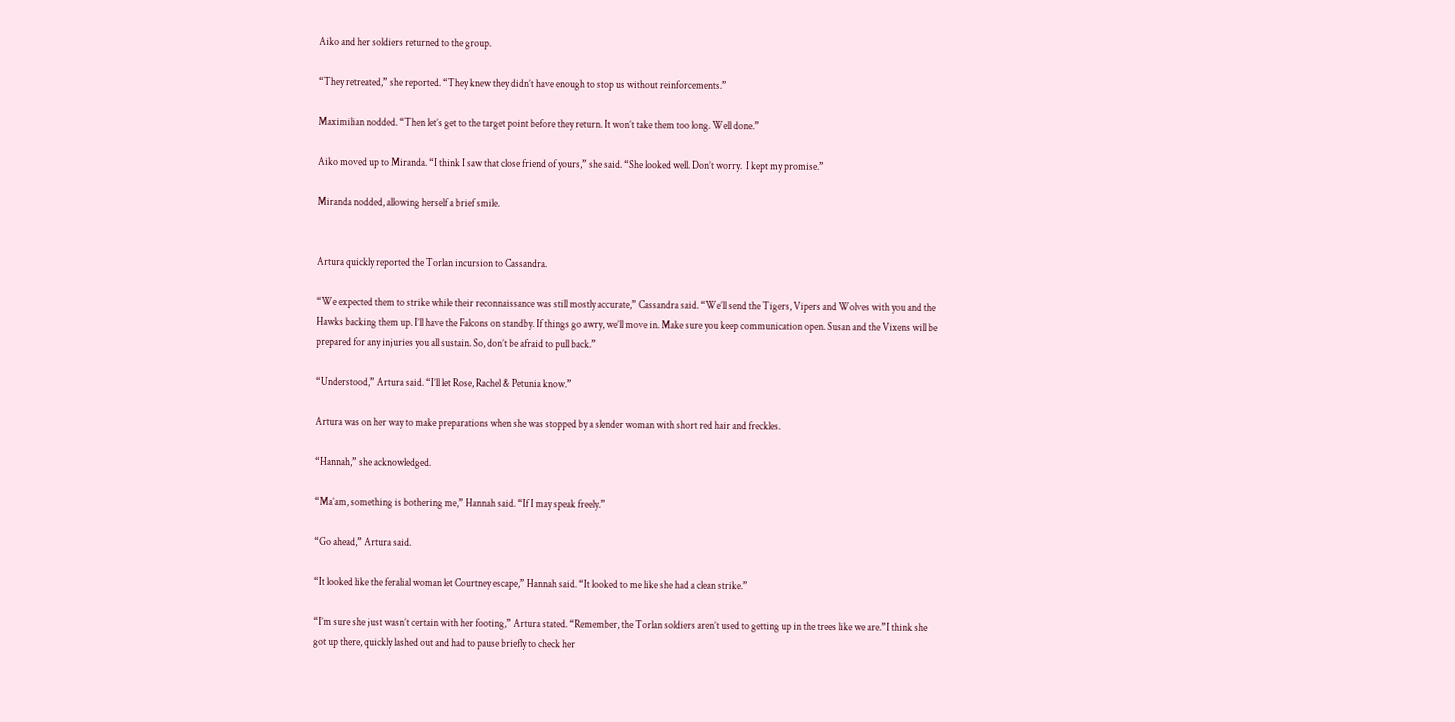Aiko and her soldiers returned to the group.

“They retreated,” she reported. “They knew they didn’t have enough to stop us without reinforcements.”

Maximilian nodded. “Then let’s get to the target point before they return. It won’t take them too long. Well done.”

Aiko moved up to Miranda. “I think I saw that close friend of yours,” she said. “She looked well. Don’t worry.  I kept my promise.”

Miranda nodded, allowing herself a brief smile.


Artura quickly reported the Torlan incursion to Cassandra.

“We expected them to strike while their reconnaissance was still mostly accurate,” Cassandra said. “We’ll send the Tigers, Vipers and Wolves with you and the Hawks backing them up. I’ll have the Falcons on standby. If things go awry, we’ll move in. Make sure you keep communication open. Susan and the Vixens will be prepared for any injuries you all sustain. So, don’t be afraid to pull back.”

“Understood,” Artura said. “I’ll let Rose, Rachel & Petunia know.”

Artura was on her way to make preparations when she was stopped by a slender woman with short red hair and freckles.

“Hannah,” she acknowledged.

“Ma’am, something is bothering me,” Hannah said. “If I may speak freely.”

“Go ahead,” Artura said.

“It looked like the feralial woman let Courtney escape,” Hannah said. “It looked to me like she had a clean strike.”

“I’m sure she just wasn’t certain with her footing,” Artura stated. “Remember, the Torlan soldiers aren’t used to getting up in the trees like we are.”I think she got up there, quickly lashed out and had to pause briefly to check her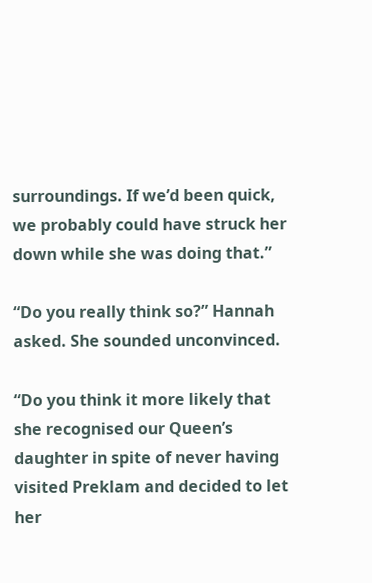surroundings. If we’d been quick, we probably could have struck her down while she was doing that.”

“Do you really think so?” Hannah asked. She sounded unconvinced.

“Do you think it more likely that she recognised our Queen’s daughter in spite of never having visited Preklam and decided to let her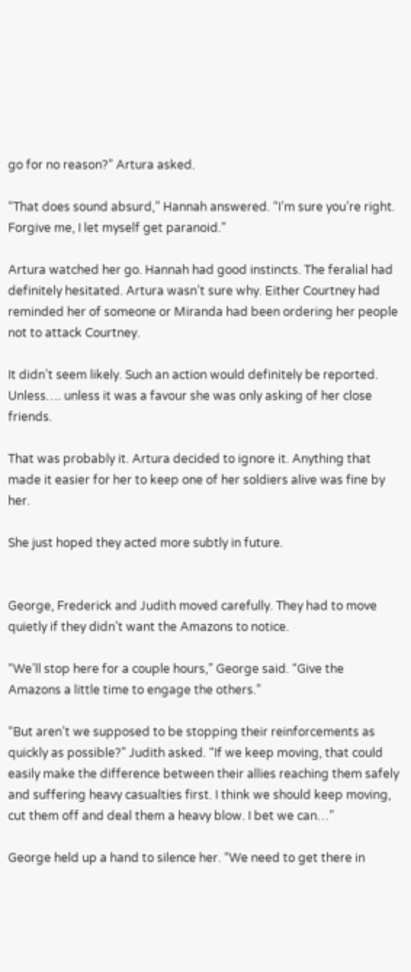go for no reason?” Artura asked.

“That does sound absurd,” Hannah answered. “I’m sure you’re right. Forgive me, I let myself get paranoid.”

Artura watched her go. Hannah had good instincts. The feralial had definitely hesitated. Artura wasn’t sure why. Either Courtney had reminded her of someone or Miranda had been ordering her people not to attack Courtney.

It didn’t seem likely. Such an action would definitely be reported. Unless…. unless it was a favour she was only asking of her close friends.

That was probably it. Artura decided to ignore it. Anything that made it easier for her to keep one of her soldiers alive was fine by her.

She just hoped they acted more subtly in future.


George, Frederick and Judith moved carefully. They had to move quietly if they didn’t want the Amazons to notice.

“We’ll stop here for a couple hours,” George said. “Give the Amazons a little time to engage the others.”

“But aren’t we supposed to be stopping their reinforcements as quickly as possible?” Judith asked. “If we keep moving, that could easily make the difference between their allies reaching them safely and suffering heavy casualties first. I think we should keep moving, cut them off and deal them a heavy blow. I bet we can…”

George held up a hand to silence her. “We need to get there in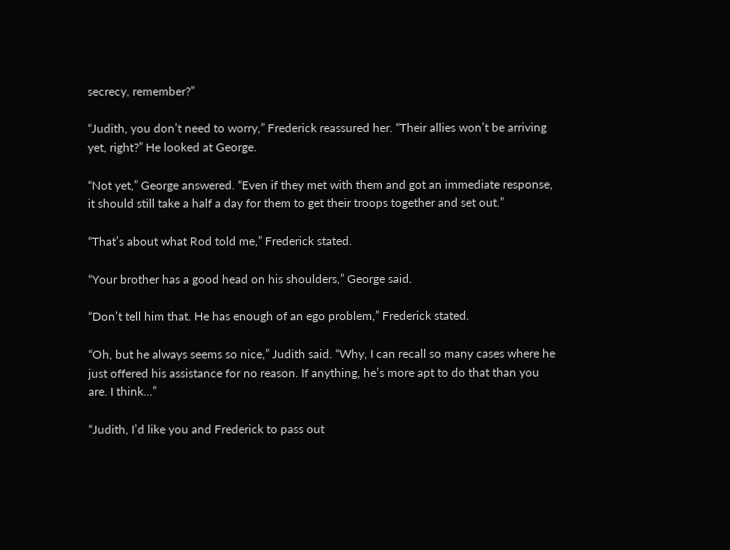secrecy, remember?”

“Judith, you don’t need to worry,” Frederick reassured her. “Their allies won’t be arriving yet, right?” He looked at George.

“Not yet,” George answered. “Even if they met with them and got an immediate response, it should still take a half a day for them to get their troops together and set out.”

“That’s about what Rod told me,” Frederick stated.

“Your brother has a good head on his shoulders,” George said.

“Don’t tell him that. He has enough of an ego problem,” Frederick stated.

“Oh, but he always seems so nice,” Judith said. “Why, I can recall so many cases where he just offered his assistance for no reason. If anything, he’s more apt to do that than you are. I think…”

“Judith, I’d like you and Frederick to pass out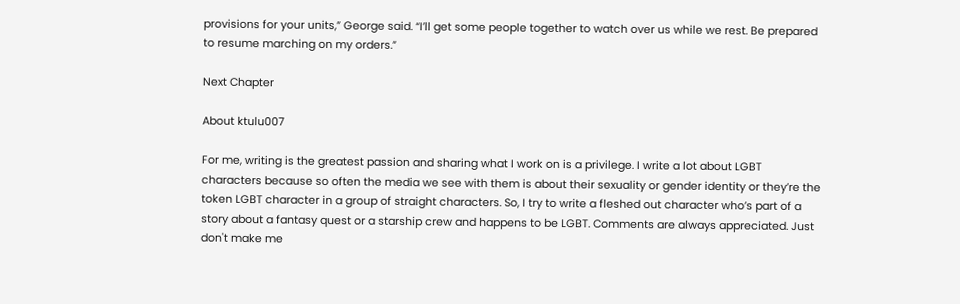provisions for your units,” George said. “I’ll get some people together to watch over us while we rest. Be prepared to resume marching on my orders.”

Next Chapter

About ktulu007

For me, writing is the greatest passion and sharing what I work on is a privilege. I write a lot about LGBT characters because so often the media we see with them is about their sexuality or gender identity or they’re the token LGBT character in a group of straight characters. So, I try to write a fleshed out character who’s part of a story about a fantasy quest or a starship crew and happens to be LGBT. Comments are always appreciated. Just don't make me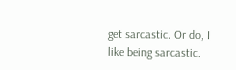get sarcastic. Or do, I like being sarcastic.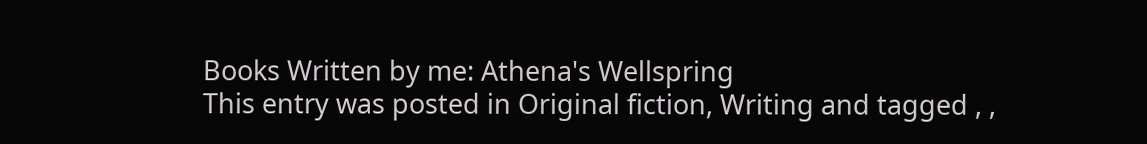Books Written by me: Athena's Wellspring
This entry was posted in Original fiction, Writing and tagged , ,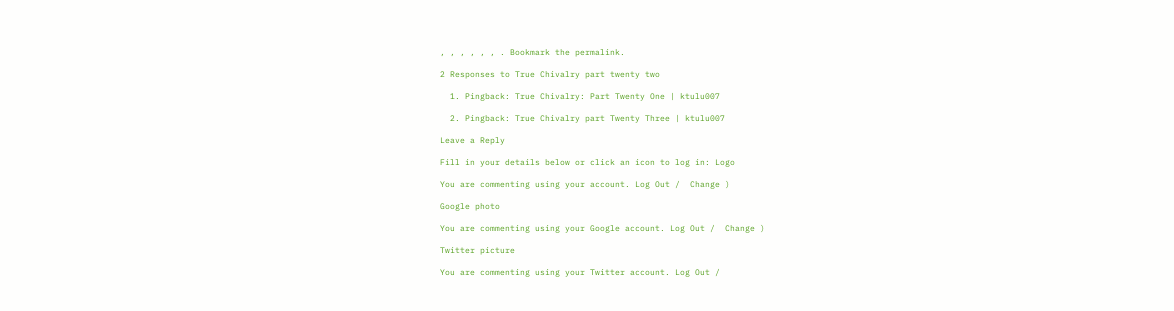, , , , , , . Bookmark the permalink.

2 Responses to True Chivalry part twenty two

  1. Pingback: True Chivalry: Part Twenty One | ktulu007

  2. Pingback: True Chivalry part Twenty Three | ktulu007

Leave a Reply

Fill in your details below or click an icon to log in: Logo

You are commenting using your account. Log Out /  Change )

Google photo

You are commenting using your Google account. Log Out /  Change )

Twitter picture

You are commenting using your Twitter account. Log Out /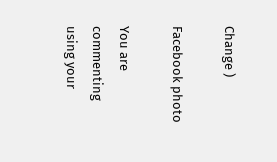Change )

Facebook photo

You are commenting using your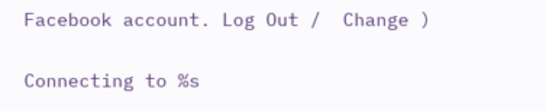Facebook account. Log Out /  Change )

Connecting to %s